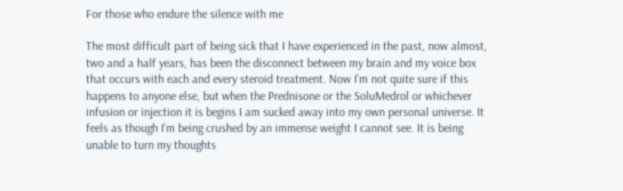For those who endure the silence with me

The most difficult part of being sick that I have experienced in the past, now almost, two and a half years, has been the disconnect between my brain and my voice box that occurs with each and every steroid treatment. Now I’m not quite sure if this happens to anyone else, but when the Prednisone or the SoluMedrol or whichever infusion or injection it is begins I am sucked away into my own personal universe. It feels as though I’m being crushed by an immense weight I cannot see. It is being unable to turn my thoughts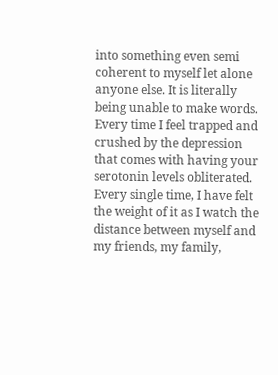into something even semi coherent to myself let alone anyone else. It is literally being unable to make words. Every time I feel trapped and crushed by the depression that comes with having your serotonin levels obliterated. Every single time, I have felt the weight of it as I watch the distance between myself and my friends, my family,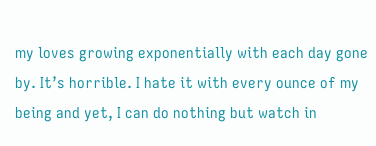my loves growing exponentially with each day gone by. It’s horrible. I hate it with every ounce of my being and yet, I can do nothing but watch in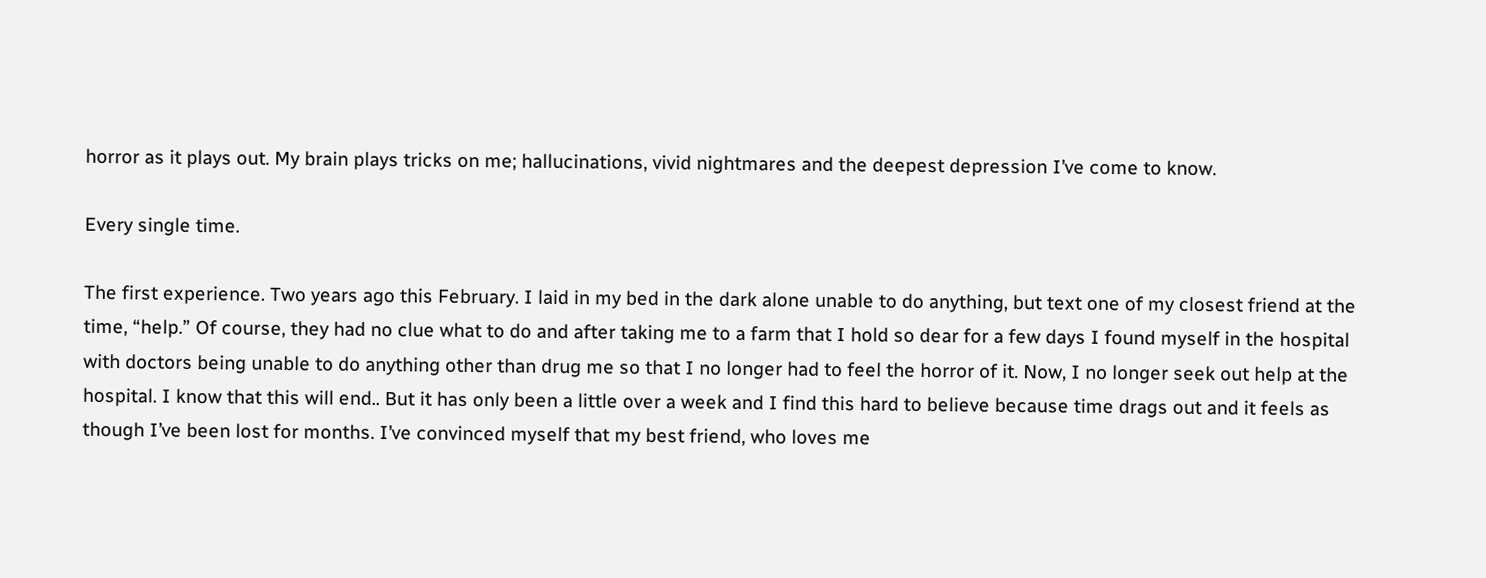horror as it plays out. My brain plays tricks on me; hallucinations, vivid nightmares and the deepest depression I’ve come to know.

Every single time.

The first experience. Two years ago this February. I laid in my bed in the dark alone unable to do anything, but text one of my closest friend at the time, “help.” Of course, they had no clue what to do and after taking me to a farm that I hold so dear for a few days I found myself in the hospital with doctors being unable to do anything other than drug me so that I no longer had to feel the horror of it. Now, I no longer seek out help at the hospital. I know that this will end.. But it has only been a little over a week and I find this hard to believe because time drags out and it feels as though I’ve been lost for months. I’ve convinced myself that my best friend, who loves me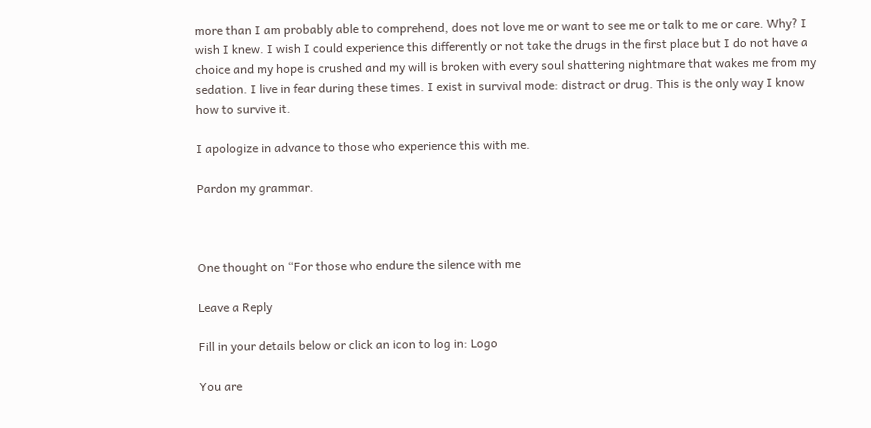more than I am probably able to comprehend, does not love me or want to see me or talk to me or care. Why? I wish I knew. I wish I could experience this differently or not take the drugs in the first place but I do not have a choice and my hope is crushed and my will is broken with every soul shattering nightmare that wakes me from my sedation. I live in fear during these times. I exist in survival mode: distract or drug. This is the only way I know how to survive it.

I apologize in advance to those who experience this with me.

Pardon my grammar.



One thought on “For those who endure the silence with me

Leave a Reply

Fill in your details below or click an icon to log in: Logo

You are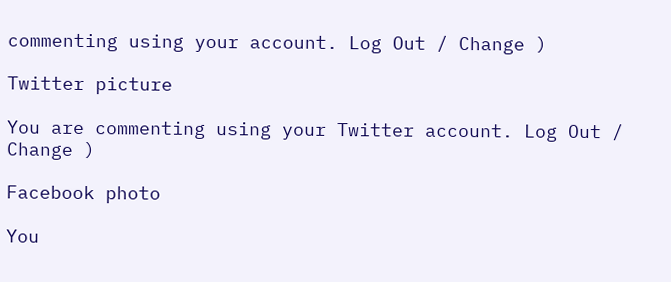commenting using your account. Log Out / Change )

Twitter picture

You are commenting using your Twitter account. Log Out / Change )

Facebook photo

You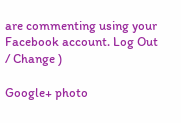are commenting using your Facebook account. Log Out / Change )

Google+ photo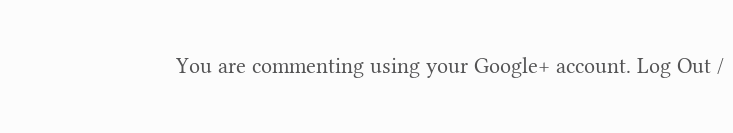You are commenting using your Google+ account. Log Out /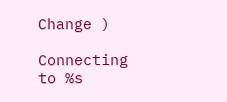Change )

Connecting to %s